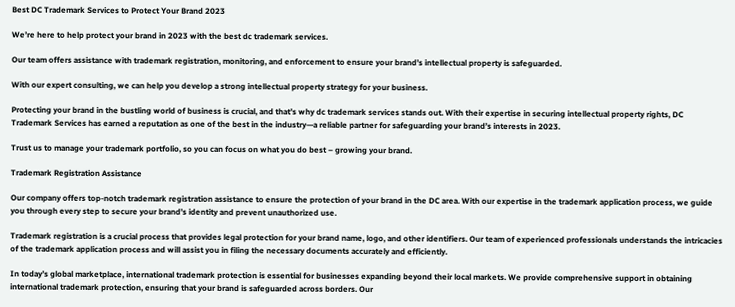Best DC Trademark Services to Protect Your Brand 2023

We’re here to help protect your brand in 2023 with the best dc trademark services.

Our team offers assistance with trademark registration, monitoring, and enforcement to ensure your brand’s intellectual property is safeguarded.

With our expert consulting, we can help you develop a strong intellectual property strategy for your business.

Protecting your brand in the bustling world of business is crucial, and that’s why dc trademark services stands out. With their expertise in securing intellectual property rights, DC Trademark Services has earned a reputation as one of the best in the industry—a reliable partner for safeguarding your brand’s interests in 2023.

Trust us to manage your trademark portfolio, so you can focus on what you do best – growing your brand.

Trademark Registration Assistance

Our company offers top-notch trademark registration assistance to ensure the protection of your brand in the DC area. With our expertise in the trademark application process, we guide you through every step to secure your brand’s identity and prevent unauthorized use.

Trademark registration is a crucial process that provides legal protection for your brand name, logo, and other identifiers. Our team of experienced professionals understands the intricacies of the trademark application process and will assist you in filing the necessary documents accurately and efficiently.

In today’s global marketplace, international trademark protection is essential for businesses expanding beyond their local markets. We provide comprehensive support in obtaining international trademark protection, ensuring that your brand is safeguarded across borders. Our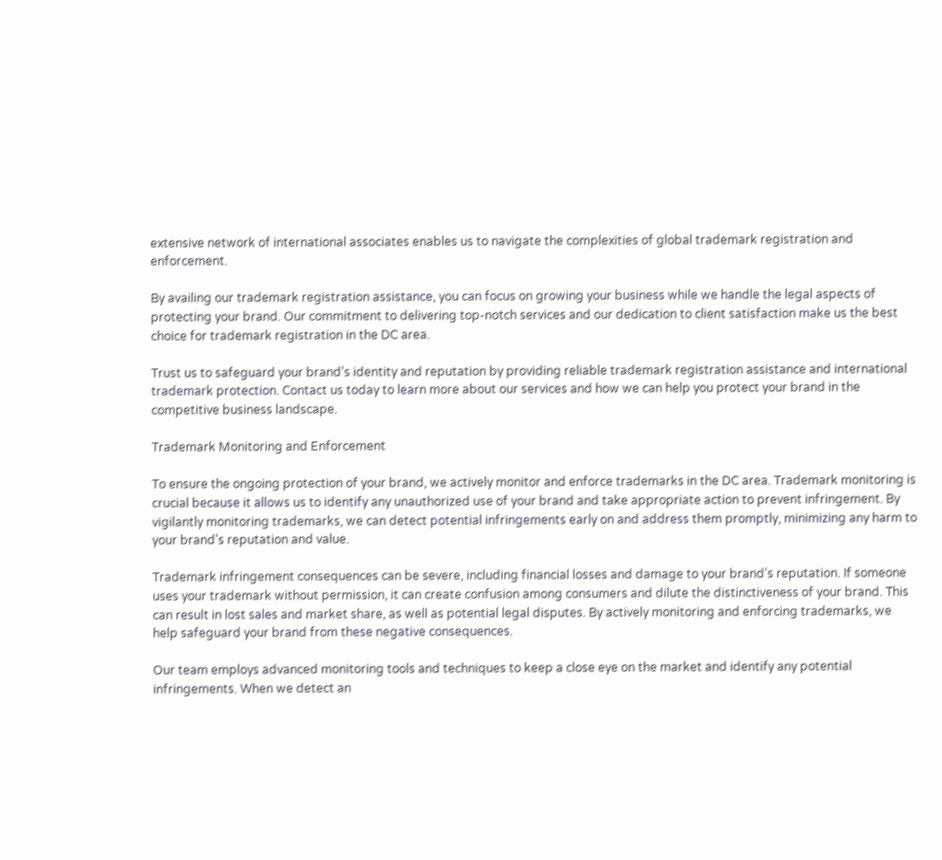extensive network of international associates enables us to navigate the complexities of global trademark registration and enforcement.

By availing our trademark registration assistance, you can focus on growing your business while we handle the legal aspects of protecting your brand. Our commitment to delivering top-notch services and our dedication to client satisfaction make us the best choice for trademark registration in the DC area.

Trust us to safeguard your brand’s identity and reputation by providing reliable trademark registration assistance and international trademark protection. Contact us today to learn more about our services and how we can help you protect your brand in the competitive business landscape.

Trademark Monitoring and Enforcement

To ensure the ongoing protection of your brand, we actively monitor and enforce trademarks in the DC area. Trademark monitoring is crucial because it allows us to identify any unauthorized use of your brand and take appropriate action to prevent infringement. By vigilantly monitoring trademarks, we can detect potential infringements early on and address them promptly, minimizing any harm to your brand’s reputation and value.

Trademark infringement consequences can be severe, including financial losses and damage to your brand’s reputation. If someone uses your trademark without permission, it can create confusion among consumers and dilute the distinctiveness of your brand. This can result in lost sales and market share, as well as potential legal disputes. By actively monitoring and enforcing trademarks, we help safeguard your brand from these negative consequences.

Our team employs advanced monitoring tools and techniques to keep a close eye on the market and identify any potential infringements. When we detect an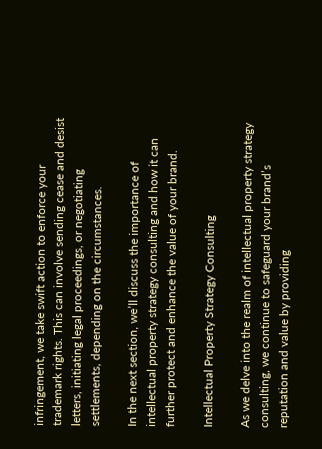infringement, we take swift action to enforce your trademark rights. This can involve sending cease and desist letters, initiating legal proceedings, or negotiating settlements, depending on the circumstances.

In the next section, we’ll discuss the importance of intellectual property strategy consulting and how it can further protect and enhance the value of your brand.

Intellectual Property Strategy Consulting

As we delve into the realm of intellectual property strategy consulting, we continue to safeguard your brand’s reputation and value by providing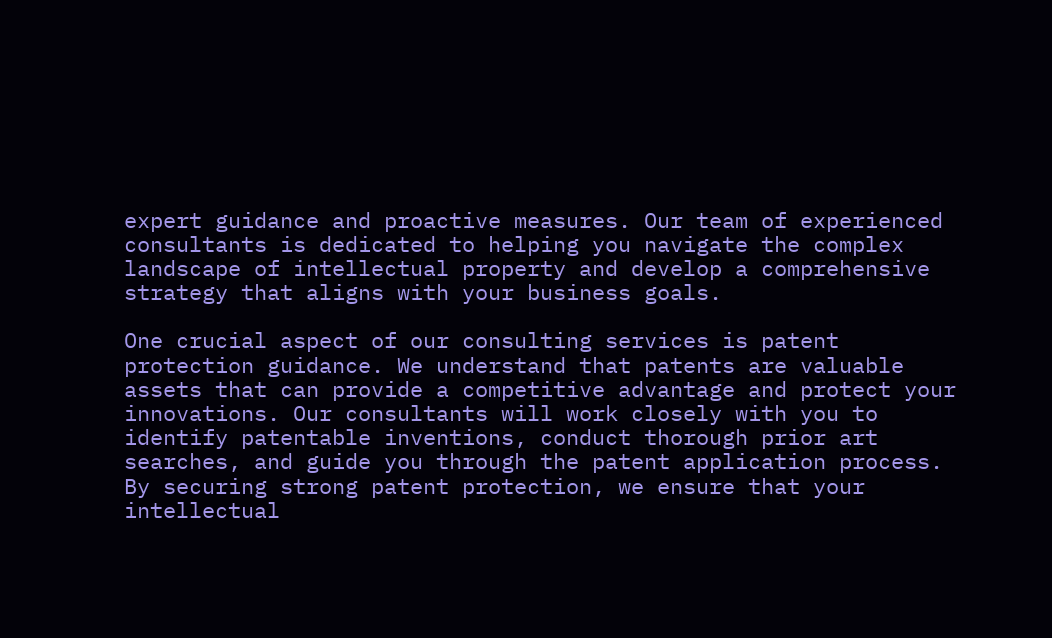expert guidance and proactive measures. Our team of experienced consultants is dedicated to helping you navigate the complex landscape of intellectual property and develop a comprehensive strategy that aligns with your business goals.

One crucial aspect of our consulting services is patent protection guidance. We understand that patents are valuable assets that can provide a competitive advantage and protect your innovations. Our consultants will work closely with you to identify patentable inventions, conduct thorough prior art searches, and guide you through the patent application process. By securing strong patent protection, we ensure that your intellectual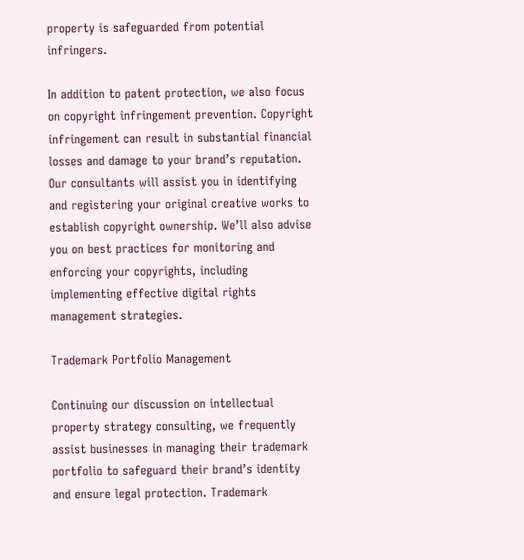property is safeguarded from potential infringers.

In addition to patent protection, we also focus on copyright infringement prevention. Copyright infringement can result in substantial financial losses and damage to your brand’s reputation. Our consultants will assist you in identifying and registering your original creative works to establish copyright ownership. We’ll also advise you on best practices for monitoring and enforcing your copyrights, including implementing effective digital rights management strategies.

Trademark Portfolio Management

Continuing our discussion on intellectual property strategy consulting, we frequently assist businesses in managing their trademark portfolio to safeguard their brand’s identity and ensure legal protection. Trademark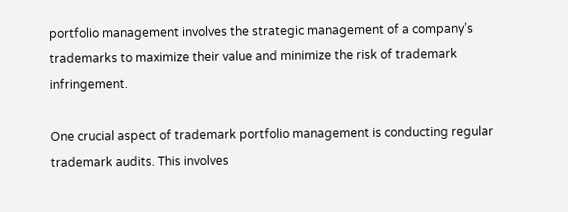portfolio management involves the strategic management of a company’s trademarks to maximize their value and minimize the risk of trademark infringement.

One crucial aspect of trademark portfolio management is conducting regular trademark audits. This involves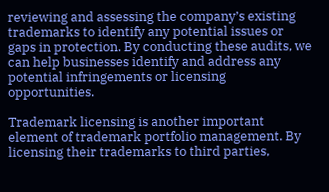reviewing and assessing the company’s existing trademarks to identify any potential issues or gaps in protection. By conducting these audits, we can help businesses identify and address any potential infringements or licensing opportunities.

Trademark licensing is another important element of trademark portfolio management. By licensing their trademarks to third parties,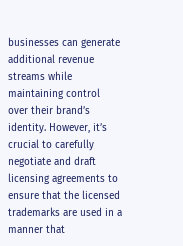businesses can generate additional revenue streams while maintaining control over their brand’s identity. However, it’s crucial to carefully negotiate and draft licensing agreements to ensure that the licensed trademarks are used in a manner that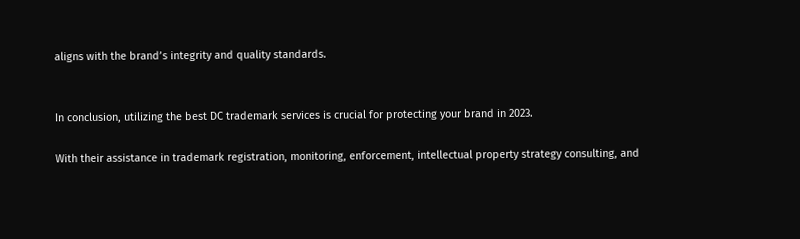aligns with the brand’s integrity and quality standards.


In conclusion, utilizing the best DC trademark services is crucial for protecting your brand in 2023.

With their assistance in trademark registration, monitoring, enforcement, intellectual property strategy consulting, and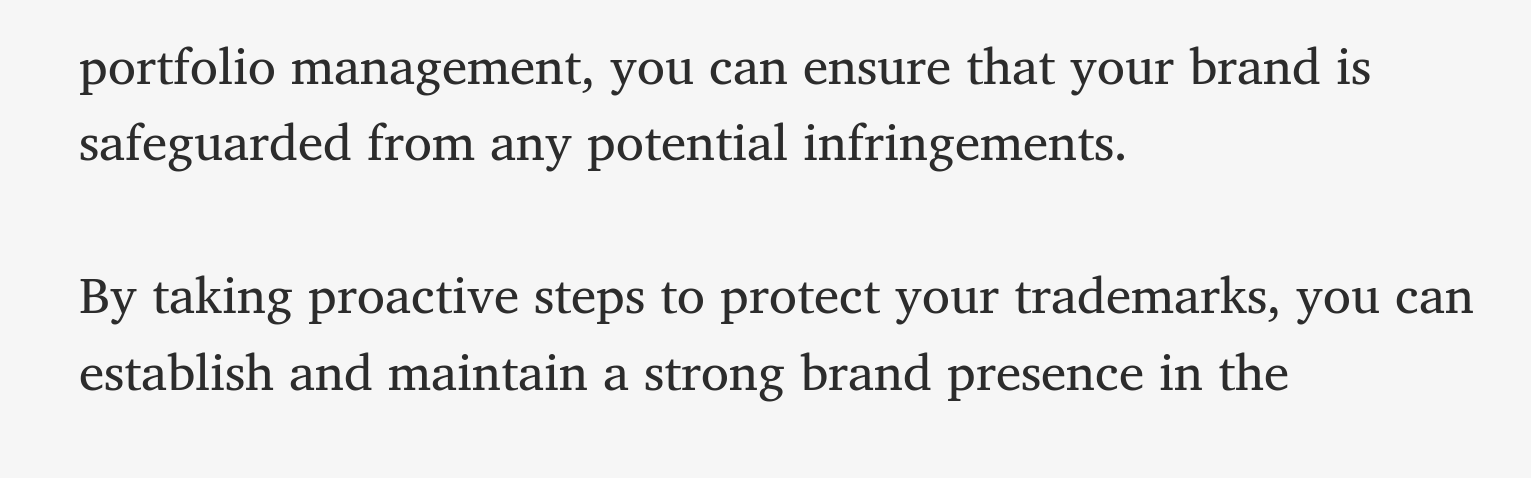portfolio management, you can ensure that your brand is safeguarded from any potential infringements.

By taking proactive steps to protect your trademarks, you can establish and maintain a strong brand presence in the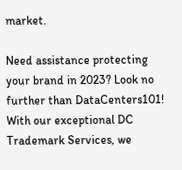market.

Need assistance protecting your brand in 2023? Look no further than DataCenters101! With our exceptional DC Trademark Services, we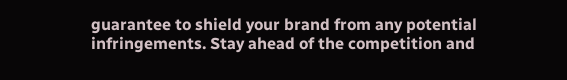guarantee to shield your brand from any potential infringements. Stay ahead of the competition and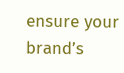ensure your brand’s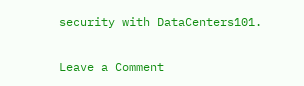security with DataCenters101.

Leave a Comment